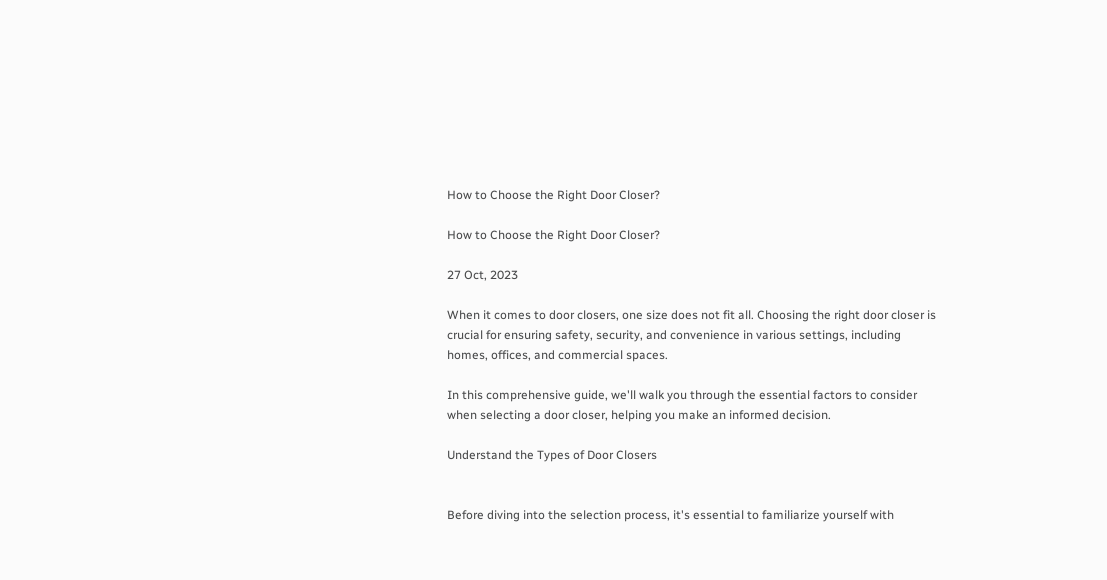How to Choose the Right Door Closer?

How to Choose the Right Door Closer?

27 Oct, 2023

When it comes to door closers, one size does not fit all. Choosing the right door closer is crucial for ensuring safety, security, and convenience in various settings, including homes, offices, and commercial spaces.

In this comprehensive guide, we'll walk you through the essential factors to consider when selecting a door closer, helping you make an informed decision.

Understand the Types of Door Closers


Before diving into the selection process, it's essential to familiarize yourself with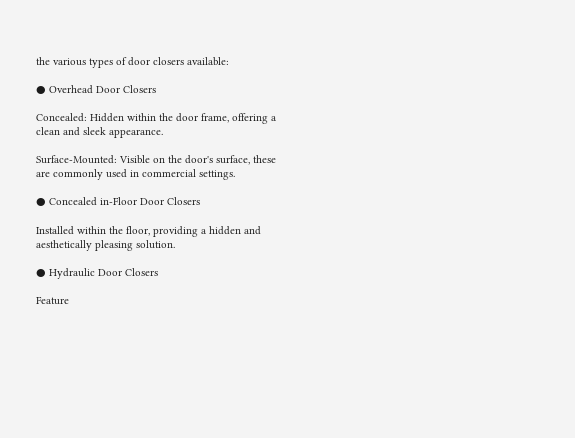the various types of door closers available:

● Overhead Door Closers

Concealed: Hidden within the door frame, offering a clean and sleek appearance.

Surface-Mounted: Visible on the door's surface, these are commonly used in commercial settings.

● Concealed in-Floor Door Closers

Installed within the floor, providing a hidden and aesthetically pleasing solution.

● Hydraulic Door Closers

Feature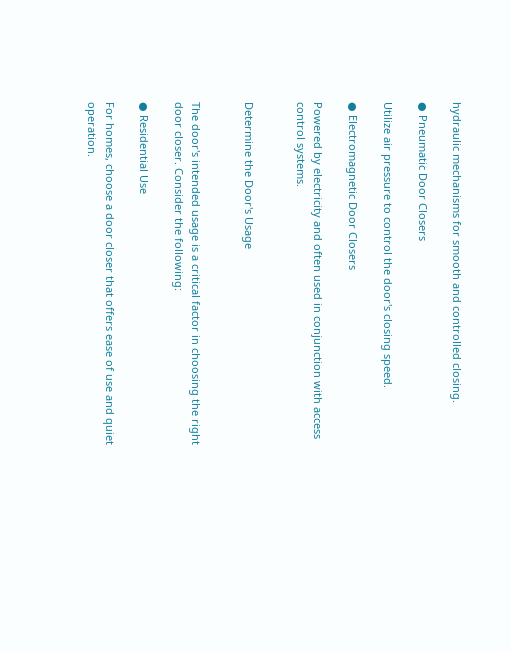hydraulic mechanisms for smooth and controlled closing.

● Pneumatic Door Closers

Utilize air pressure to control the door's closing speed.

● Electromagnetic Door Closers

Powered by electricity and often used in conjunction with access control systems.


Determine the Door's Usage


The door's intended usage is a critical factor in choosing the right door closer. Consider the following:

● Residential Use

For homes, choose a door closer that offers ease of use and quiet operation.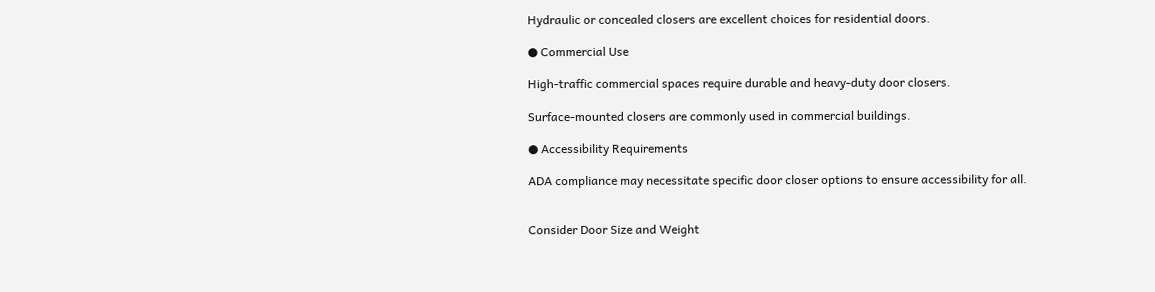Hydraulic or concealed closers are excellent choices for residential doors.

● Commercial Use

High-traffic commercial spaces require durable and heavy-duty door closers.

Surface-mounted closers are commonly used in commercial buildings.

● Accessibility Requirements

ADA compliance may necessitate specific door closer options to ensure accessibility for all.


Consider Door Size and Weight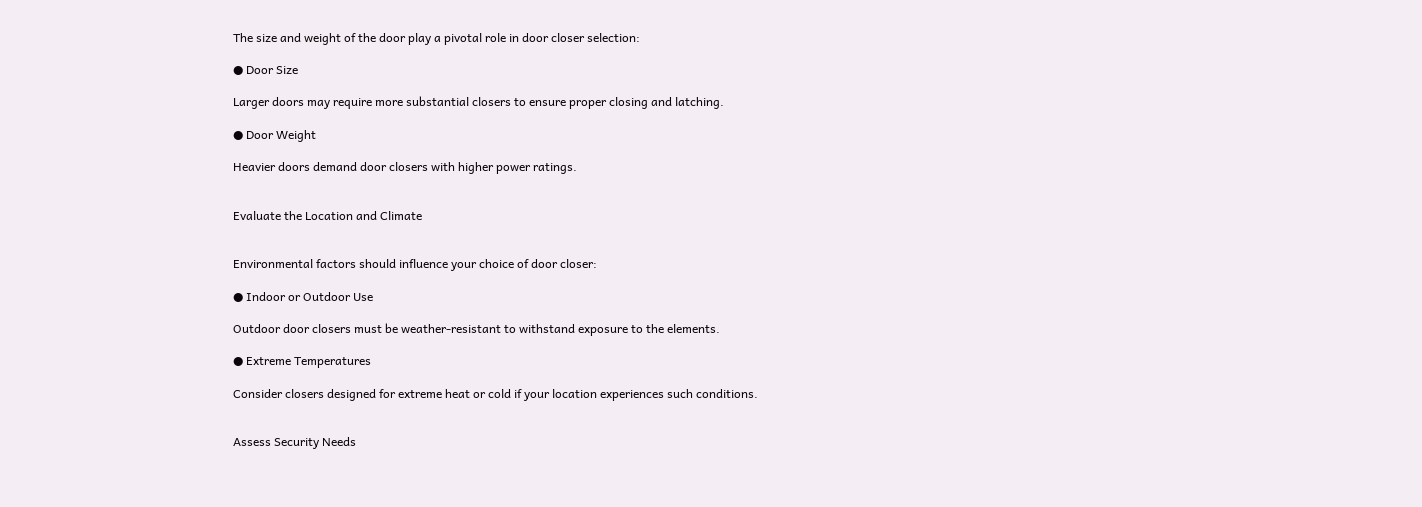The size and weight of the door play a pivotal role in door closer selection:

● Door Size

Larger doors may require more substantial closers to ensure proper closing and latching.

● Door Weight

Heavier doors demand door closers with higher power ratings.


Evaluate the Location and Climate


Environmental factors should influence your choice of door closer:

● Indoor or Outdoor Use

Outdoor door closers must be weather-resistant to withstand exposure to the elements.

● Extreme Temperatures

Consider closers designed for extreme heat or cold if your location experiences such conditions.


Assess Security Needs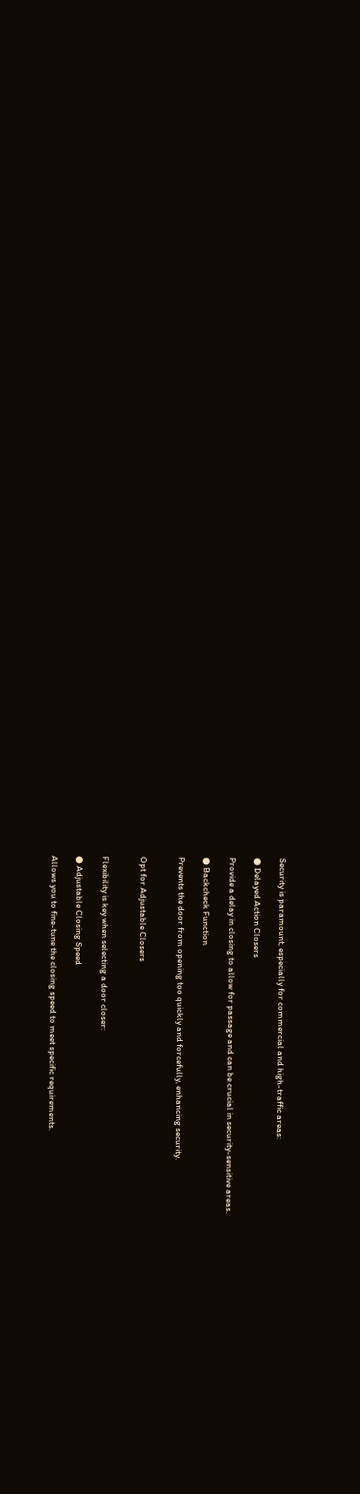Security is paramount, especially for commercial and high-traffic areas:

● Delayed Action Closers

Provide a delay in closing to allow for passage and can be crucial in security-sensitive areas.

● Backcheck Function

Prevents the door from opening too quickly and forcefully, enhancing security.


Opt for Adjustable Closers


Flexibility is key when selecting a door closer:

● Adjustable Closing Speed

Allows you to fine-tune the closing speed to meet specific requirements.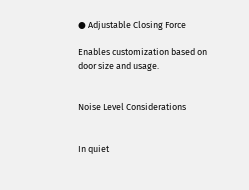● Adjustable Closing Force

Enables customization based on door size and usage.


Noise Level Considerations


In quiet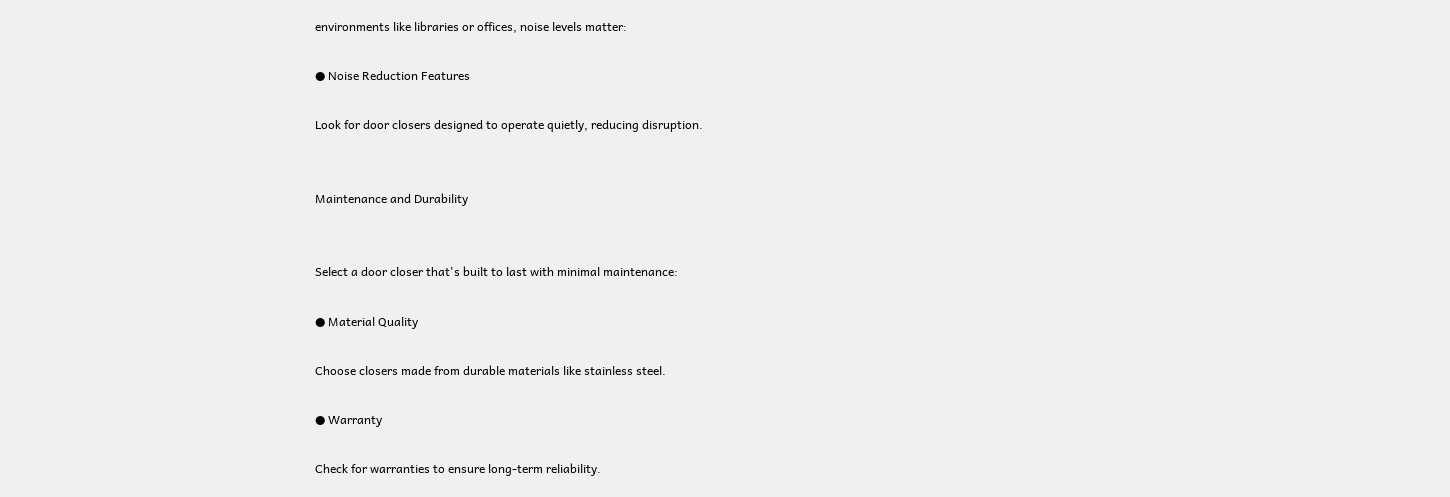environments like libraries or offices, noise levels matter:

● Noise Reduction Features

Look for door closers designed to operate quietly, reducing disruption.


Maintenance and Durability


Select a door closer that's built to last with minimal maintenance:

● Material Quality

Choose closers made from durable materials like stainless steel.

● Warranty

Check for warranties to ensure long-term reliability.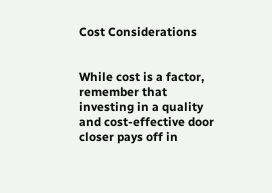Cost Considerations


While cost is a factor, remember that investing in a quality and cost-effective door closer pays off in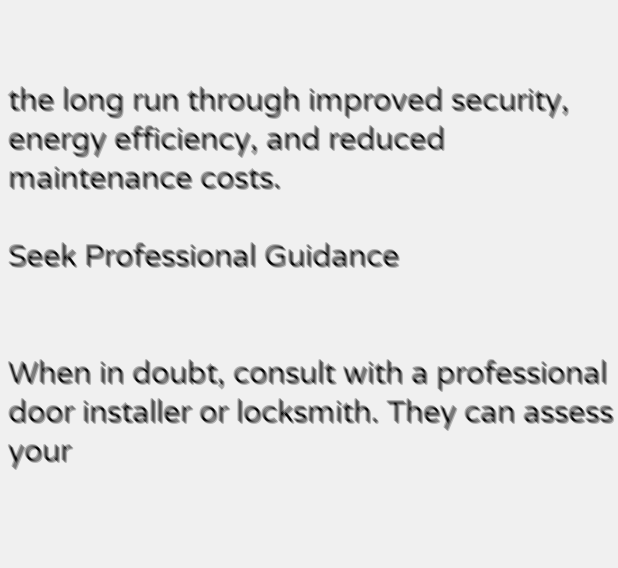the long run through improved security, energy efficiency, and reduced maintenance costs.

Seek Professional Guidance


When in doubt, consult with a professional door installer or locksmith. They can assess your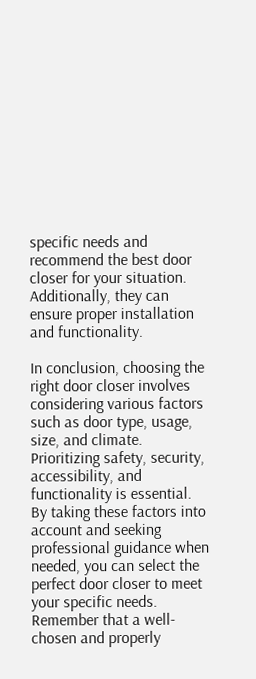specific needs and recommend the best door closer for your situation. Additionally, they can ensure proper installation and functionality.

In conclusion, choosing the right door closer involves considering various factors such as door type, usage, size, and climate. Prioritizing safety, security, accessibility, and functionality is essential. By taking these factors into account and seeking professional guidance when needed, you can select the perfect door closer to meet your specific needs. Remember that a well-chosen and properly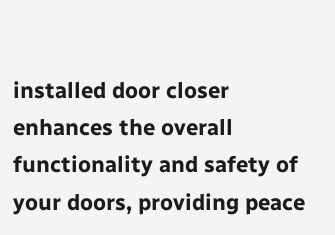installed door closer enhances the overall functionality and safety of your doors, providing peace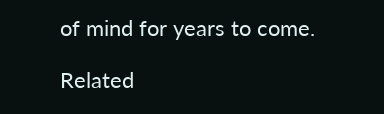of mind for years to come.

Related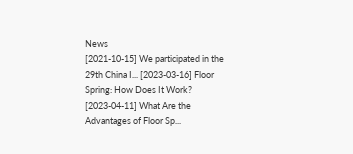News
[2021-10-15] We participated in the 29th China I... [2023-03-16] Floor Spring: How Does It Work? [2023-04-11] What Are the Advantages of Floor Sp...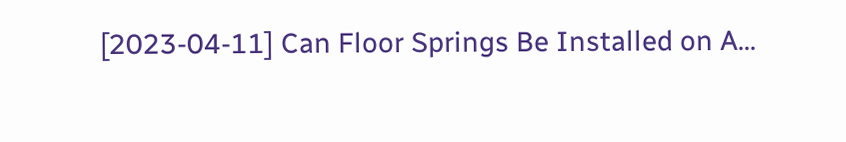[2023-04-11] Can Floor Springs Be Installed on A...